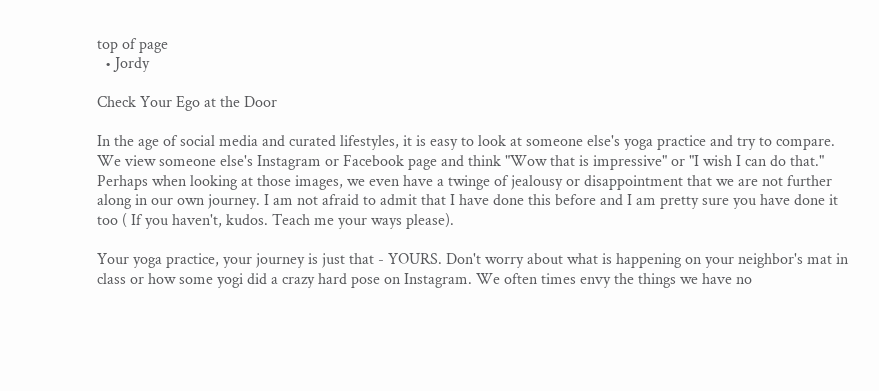top of page
  • Jordy

Check Your Ego at the Door

In the age of social media and curated lifestyles, it is easy to look at someone else's yoga practice and try to compare. We view someone else's Instagram or Facebook page and think "Wow that is impressive" or "I wish I can do that." Perhaps when looking at those images, we even have a twinge of jealousy or disappointment that we are not further along in our own journey. I am not afraid to admit that I have done this before and I am pretty sure you have done it too ( If you haven't, kudos. Teach me your ways please).

Your yoga practice, your journey is just that - YOURS. Don't worry about what is happening on your neighbor's mat in class or how some yogi did a crazy hard pose on Instagram. We often times envy the things we have no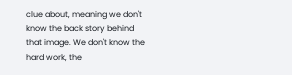clue about, meaning we don't know the back story behind that image. We don't know the hard work, the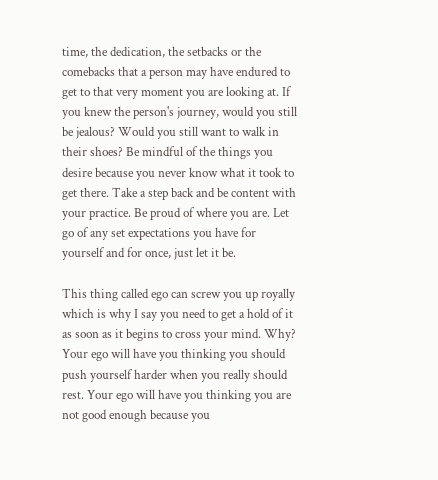time, the dedication, the setbacks or the comebacks that a person may have endured to get to that very moment you are looking at. If you knew the person's journey, would you still be jealous? Would you still want to walk in their shoes? Be mindful of the things you desire because you never know what it took to get there. Take a step back and be content with your practice. Be proud of where you are. Let go of any set expectations you have for yourself and for once, just let it be.

This thing called ego can screw you up royally which is why I say you need to get a hold of it as soon as it begins to cross your mind. Why? Your ego will have you thinking you should push yourself harder when you really should rest. Your ego will have you thinking you are not good enough because you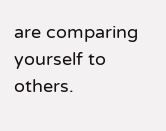are comparing yourself to others.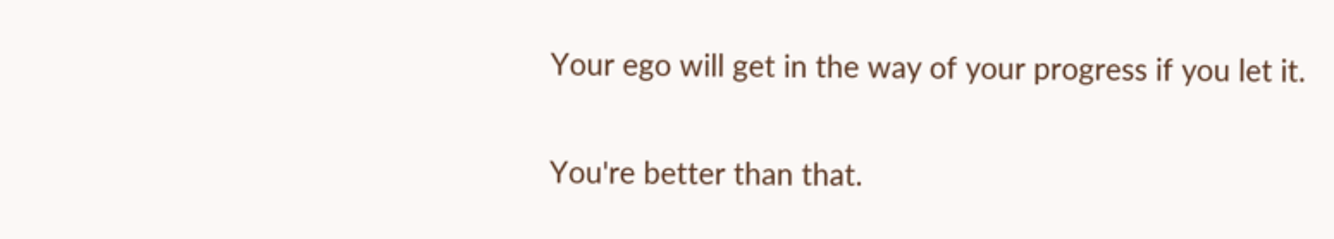Your ego will get in the way of your progress if you let it.

You're better than that.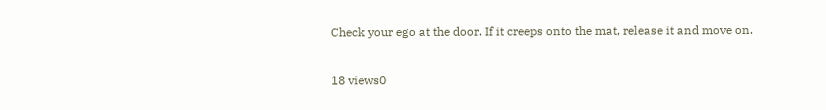Check your ego at the door. If it creeps onto the mat, release it and move on.

18 views0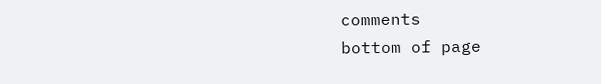comments
bottom of page